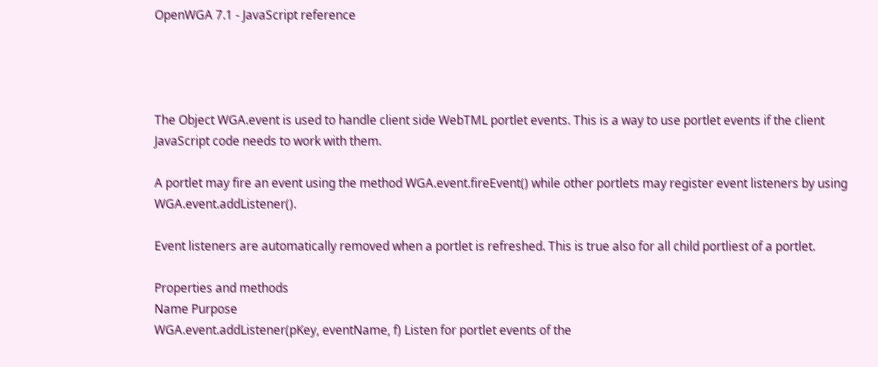OpenWGA 7.1 - JavaScript reference




The Object WGA.event is used to handle client side WebTML portlet events. This is a way to use portlet events if the client JavaScript code needs to work with them.

A portlet may fire an event using the method WGA.event.fireEvent() while other portlets may register event listeners by using WGA.event.addListener().

Event listeners are automatically removed when a portlet is refreshed. This is true also for all child portliest of a portlet.

Properties and methods
Name Purpose
WGA.event.addListener(pKey, eventName, f) Listen for portlet events of the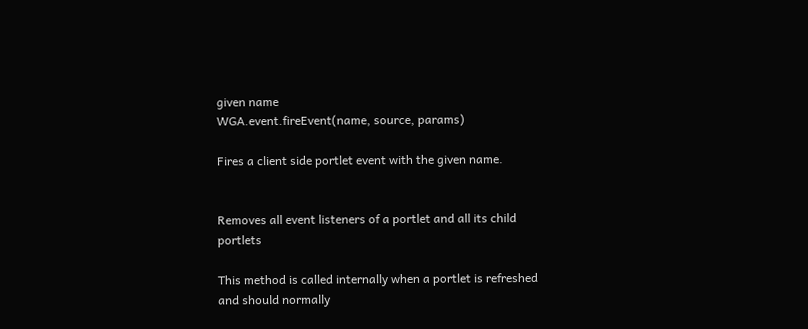given name
WGA.event.fireEvent(name, source, params)

Fires a client side portlet event with the given name.


Removes all event listeners of a portlet and all its child portlets

This method is called internally when a portlet is refreshed and should normally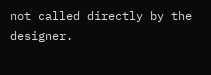not called directly by the designer.